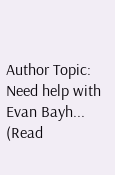Author Topic: Need help with Evan Bayh...  (Read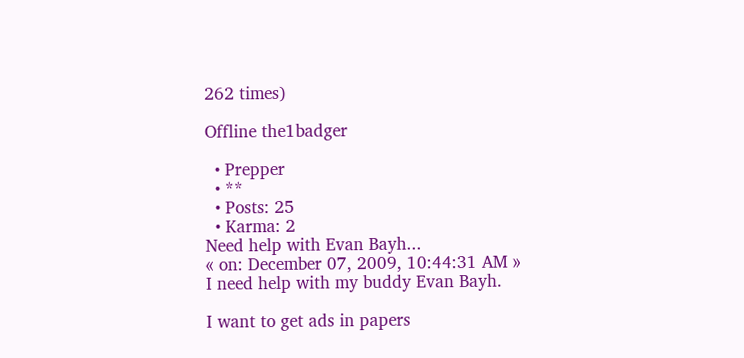262 times)

Offline the1badger

  • Prepper
  • **
  • Posts: 25
  • Karma: 2
Need help with Evan Bayh...
« on: December 07, 2009, 10:44:31 AM »
I need help with my buddy Evan Bayh.

I want to get ads in papers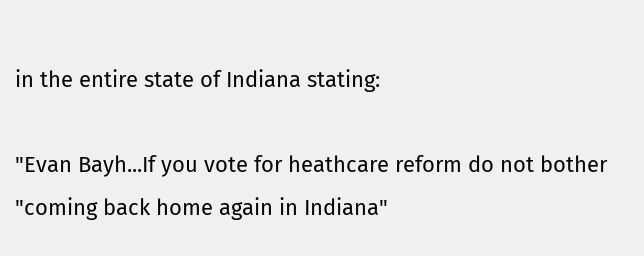in the entire state of Indiana stating:

"Evan Bayh...If you vote for heathcare reform do not bother "coming back home again in Indiana"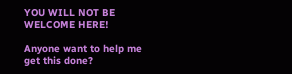YOU WILL NOT BE WELCOME HERE!

Anyone want to help me get this done?